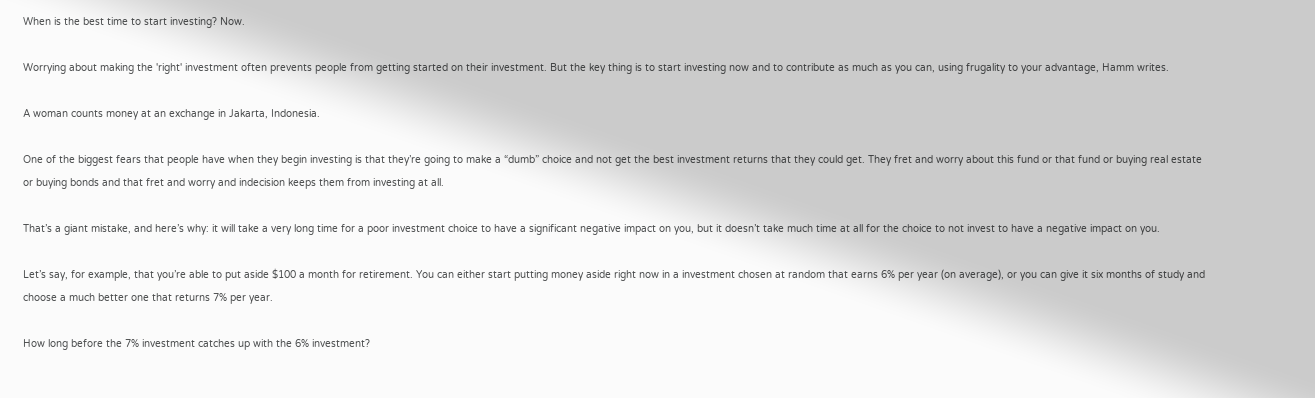When is the best time to start investing? Now.

Worrying about making the 'right' investment often prevents people from getting started on their investment. But the key thing is to start investing now and to contribute as much as you can, using frugality to your advantage, Hamm writes.

A woman counts money at an exchange in Jakarta, Indonesia.

One of the biggest fears that people have when they begin investing is that they’re going to make a “dumb” choice and not get the best investment returns that they could get. They fret and worry about this fund or that fund or buying real estate or buying bonds and that fret and worry and indecision keeps them from investing at all.

That’s a giant mistake, and here’s why: it will take a very long time for a poor investment choice to have a significant negative impact on you, but it doesn’t take much time at all for the choice to not invest to have a negative impact on you.

Let’s say, for example, that you’re able to put aside $100 a month for retirement. You can either start putting money aside right now in a investment chosen at random that earns 6% per year (on average), or you can give it six months of study and choose a much better one that returns 7% per year.

How long before the 7% investment catches up with the 6% investment?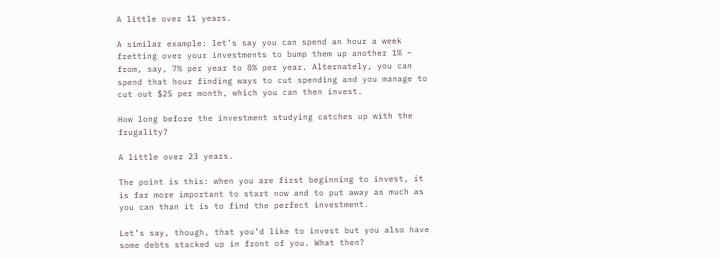A little over 11 years.

A similar example: let’s say you can spend an hour a week fretting over your investments to bump them up another 1% – from, say, 7% per year to 8% per year. Alternately, you can spend that hour finding ways to cut spending and you manage to cut out $25 per month, which you can then invest.

How long before the investment studying catches up with the frugality?

A little over 23 years.

The point is this: when you are first beginning to invest, it is far more important to start now and to put away as much as you can than it is to find the perfect investment.

Let’s say, though, that you’d like to invest but you also have some debts stacked up in front of you. What then?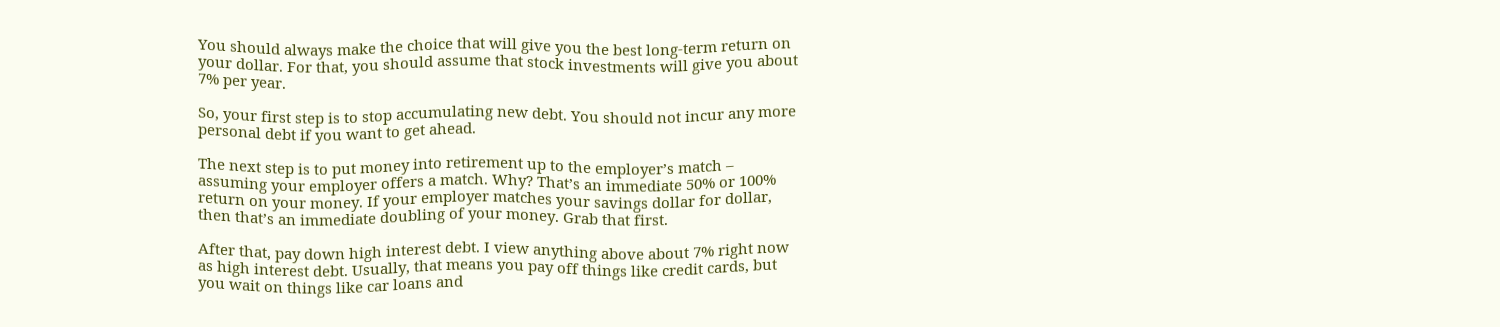You should always make the choice that will give you the best long-term return on your dollar. For that, you should assume that stock investments will give you about 7% per year.

So, your first step is to stop accumulating new debt. You should not incur any more personal debt if you want to get ahead.

The next step is to put money into retirement up to the employer’s match – assuming your employer offers a match. Why? That’s an immediate 50% or 100% return on your money. If your employer matches your savings dollar for dollar, then that’s an immediate doubling of your money. Grab that first.

After that, pay down high interest debt. I view anything above about 7% right now as high interest debt. Usually, that means you pay off things like credit cards, but you wait on things like car loans and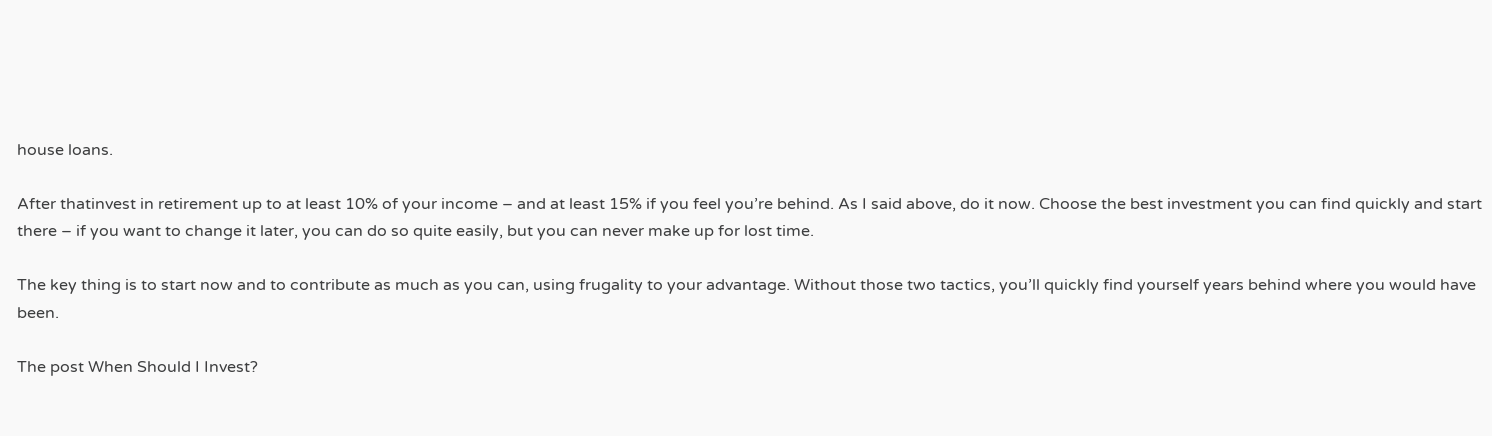house loans.

After thatinvest in retirement up to at least 10% of your income – and at least 15% if you feel you’re behind. As I said above, do it now. Choose the best investment you can find quickly and start there – if you want to change it later, you can do so quite easily, but you can never make up for lost time.

The key thing is to start now and to contribute as much as you can, using frugality to your advantage. Without those two tactics, you’ll quickly find yourself years behind where you would have been.

The post When Should I Invest?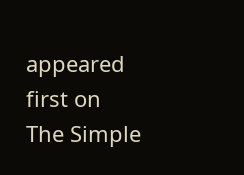appeared first on The Simple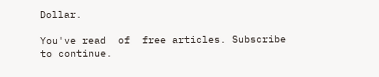Dollar.

You've read  of  free articles. Subscribe to continue.